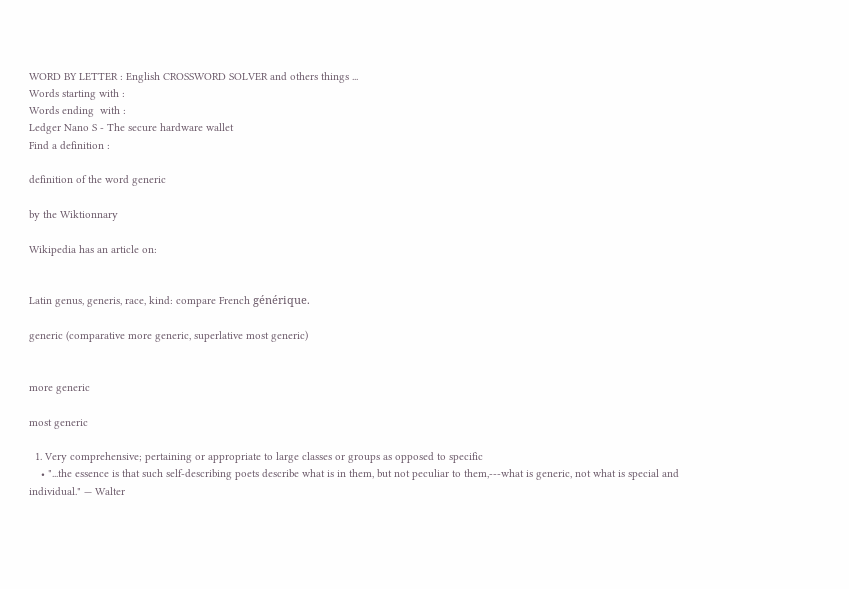WORD BY LETTER : English CROSSWORD SOLVER and others things ...
Words starting with :
Words ending  with :
Ledger Nano S - The secure hardware wallet
Find a definition :

definition of the word generic

by the Wiktionnary

Wikipedia has an article on:


Latin genus, generis, race, kind: compare French générique.

generic (comparative more generic, superlative most generic)


more generic

most generic

  1. Very comprehensive; pertaining or appropriate to large classes or groups as opposed to specific
    • "...the essence is that such self-describing poets describe what is in them, but not peculiar to them,---what is generic, not what is special and individual." — Walter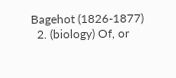Bagehot (1826-1877)
  2. (biology) Of, or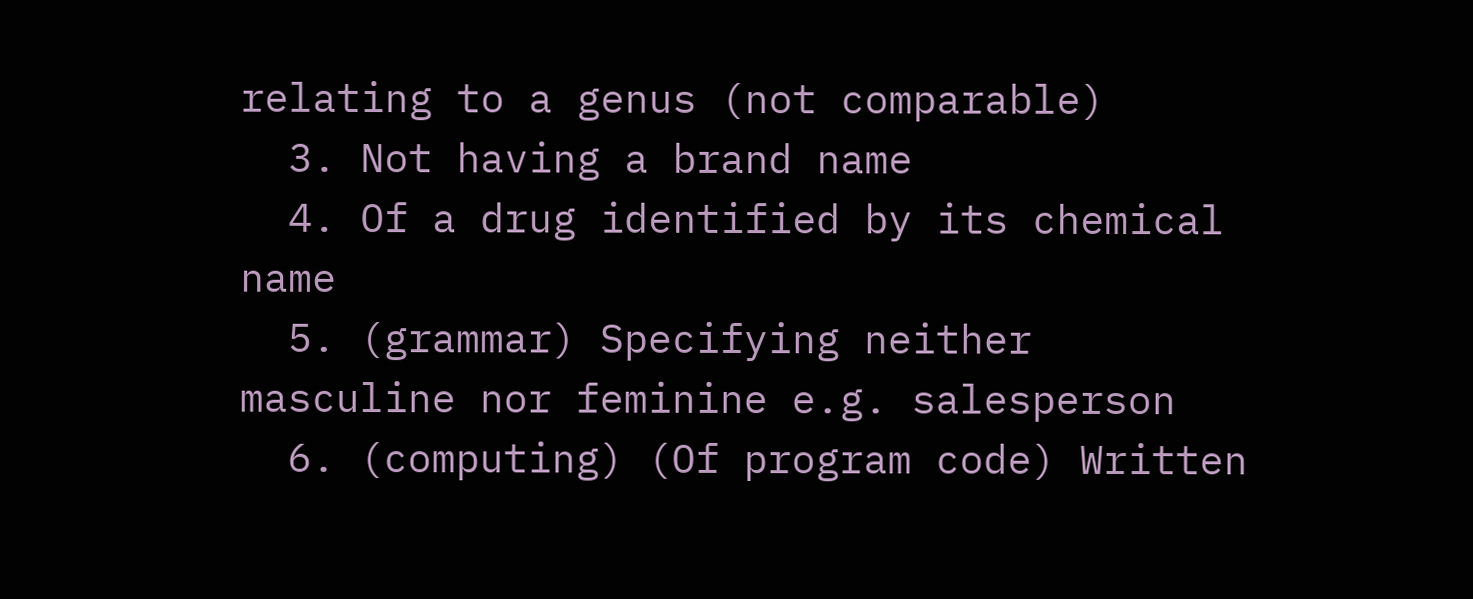relating to a genus (not comparable)
  3. Not having a brand name
  4. Of a drug identified by its chemical name
  5. (grammar) Specifying neither masculine nor feminine e.g. salesperson
  6. (computing) (Of program code) Written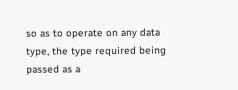so as to operate on any data type, the type required being passed as a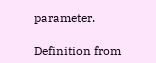parameter.

Definition from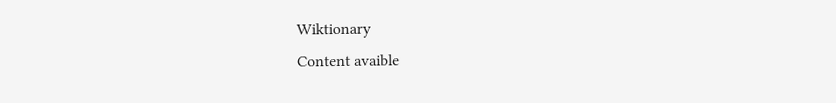Wiktionary
Content avaible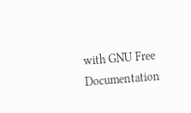with GNU Free Documentation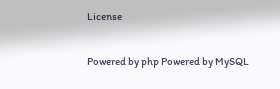License

Powered by php Powered by MySQL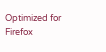Optimized for Firefox